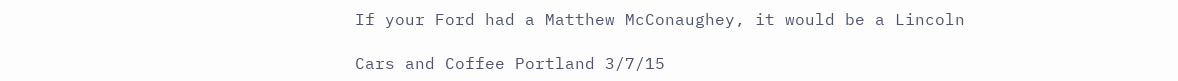If your Ford had a Matthew McConaughey, it would be a Lincoln

Cars and Coffee Portland 3/7/15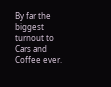By far the biggest turnout to Cars and Coffee ever.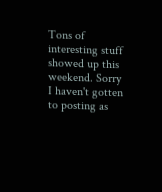Tons of interesting stuff showed up this weekend. Sorry I haven't gotten to posting as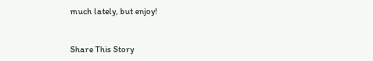much lately, but enjoy!


Share This Story